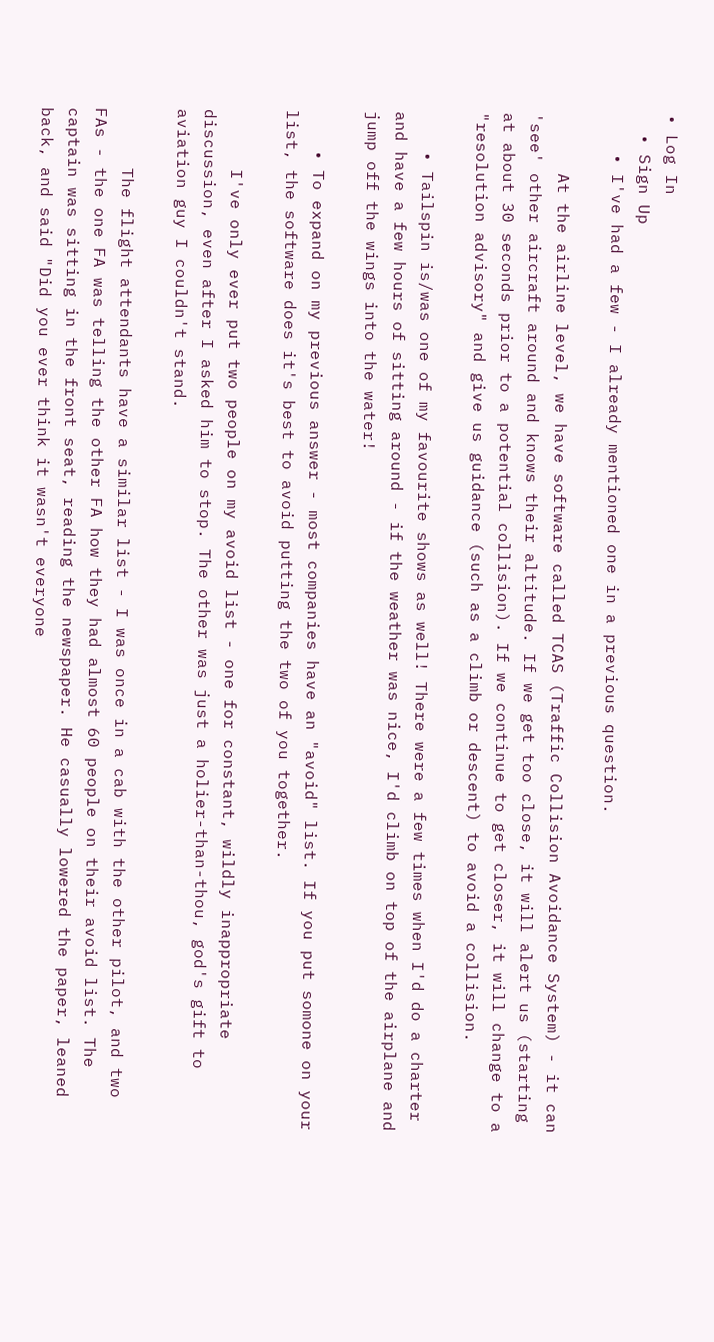• Log In
  • Sign Up
    • I've had a few - I already mentioned one in a previous question.

      At the airline level, we have software called TCAS (Traffic Collision Avoidance System) - it can 'see' other aircraft around and knows their altitude. If we get too close, it will alert us (starting at about 30 seconds prior to a potential collision). If we continue to get closer, it will change to a "resolution advisory" and give us guidance (such as a climb or descent) to avoid a collision.

    • Tailspin is/was one of my favourite shows as well! There were a few times when I'd do a charter and have a few hours of sitting around - if the weather was nice, I'd climb on top of the airplane and jump off the wings into the water!

    • To expand on my previous answer - most companies have an "avoid" list. If you put somone on your list, the software does it's best to avoid putting the two of you together.

      I've only ever put two people on my avoid list - one for constant, wildly inappropriate discussion, even after I asked him to stop. The other was just a holier-than-thou, god's gift to aviation guy I couldn't stand.

      The flight attendants have a similar list - I was once in a cab with the other pilot, and two FAs - the one FA was telling the other FA how they had almost 60 people on their avoid list. The captain was sitting in the front seat, reading the newspaper. He casually lowered the paper, leaned back, and said "Did you ever think it wasn't everyone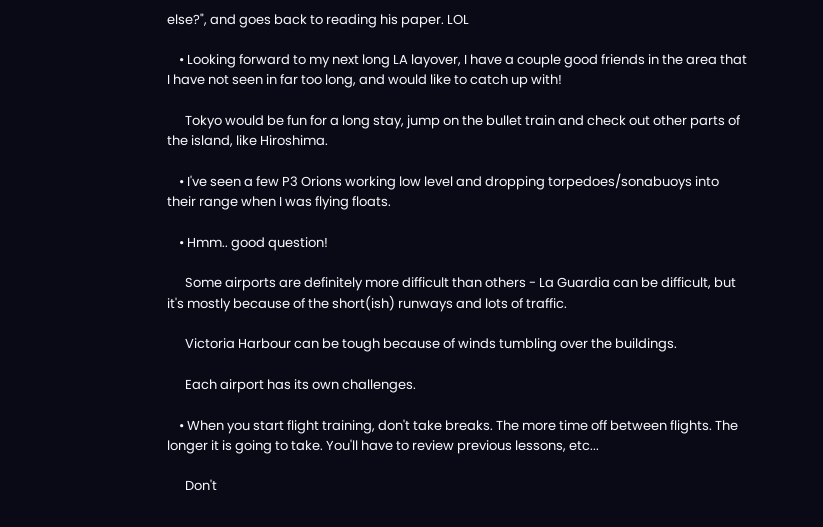else?", and goes back to reading his paper. LOL

    • Looking forward to my next long LA layover, I have a couple good friends in the area that I have not seen in far too long, and would like to catch up with!

      Tokyo would be fun for a long stay, jump on the bullet train and check out other parts of the island, like Hiroshima.

    • I've seen a few P3 Orions working low level and dropping torpedoes/sonabuoys into their range when I was flying floats.

    • Hmm.. good question!

      Some airports are definitely more difficult than others - La Guardia can be difficult, but it's mostly because of the short(ish) runways and lots of traffic.

      Victoria Harbour can be tough because of winds tumbling over the buildings.

      Each airport has its own challenges.

    • When you start flight training, don't take breaks. The more time off between flights. The longer it is going to take. You'll have to review previous lessons, etc...

      Don't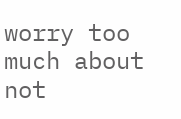worry too much about not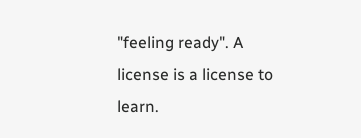"feeling ready". A license is a license to learn.